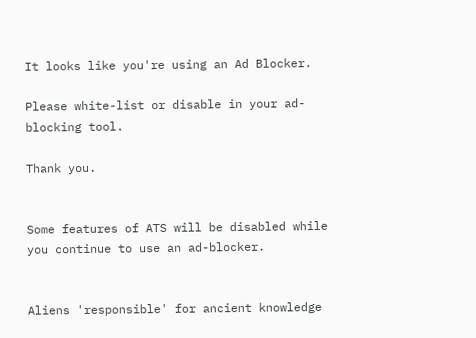It looks like you're using an Ad Blocker.

Please white-list or disable in your ad-blocking tool.

Thank you.


Some features of ATS will be disabled while you continue to use an ad-blocker.


Aliens 'responsible' for ancient knowledge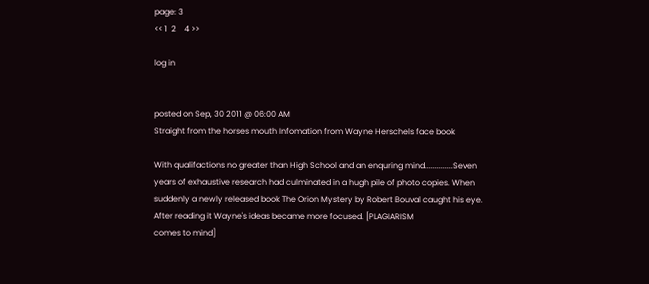page: 3
<< 1  2    4 >>

log in


posted on Sep, 30 2011 @ 06:00 AM
Straight from the horses mouth Infomation from Wayne Herschels face book

With qualifactions no greater than High School and an enquring mind..............Seven
years of exhaustive research had culminated in a hugh pile of photo copies. When
suddenly a newly released book The Orion Mystery by Robert Bouval caught his eye.
After reading it Wayne's ideas became more focused. [PLAGIARISM
comes to mind]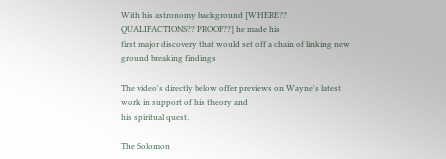With his astronomy background [WHERE?? QUALIFACTIONS?? PROOF??] he made his
first major discovery that would set off a chain of linking new ground breaking findings

The video's directly below offer previews on Wayne's latest work in support of his theory and
his spiritual quest.

The Solomon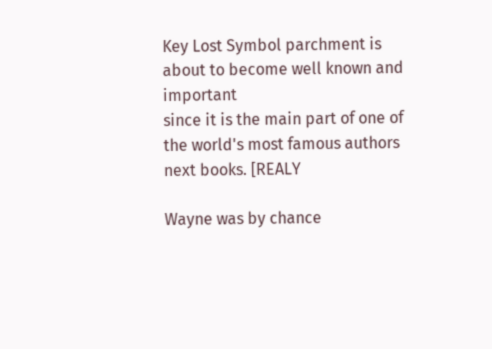Key Lost Symbol parchment is about to become well known and important
since it is the main part of one of the world's most famous authors next books. [REALY

Wayne was by chance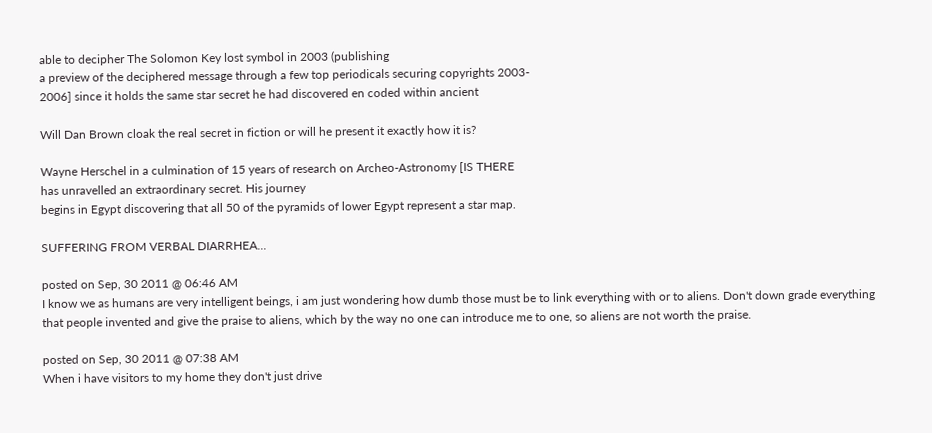able to decipher The Solomon Key lost symbol in 2003 (publishing
a preview of the deciphered message through a few top periodicals securing copyrights 2003-
2006] since it holds the same star secret he had discovered en coded within ancient

Will Dan Brown cloak the real secret in fiction or will he present it exactly how it is?

Wayne Herschel in a culmination of 15 years of research on Archeo-Astronomy [IS THERE
has unravelled an extraordinary secret. His journey
begins in Egypt discovering that all 50 of the pyramids of lower Egypt represent a star map.

SUFFERING FROM VERBAL DIARRHEA...

posted on Sep, 30 2011 @ 06:46 AM
I know we as humans are very intelligent beings, i am just wondering how dumb those must be to link everything with or to aliens. Don't down grade everything that people invented and give the praise to aliens, which by the way no one can introduce me to one, so aliens are not worth the praise.

posted on Sep, 30 2011 @ 07:38 AM
When i have visitors to my home they don't just drive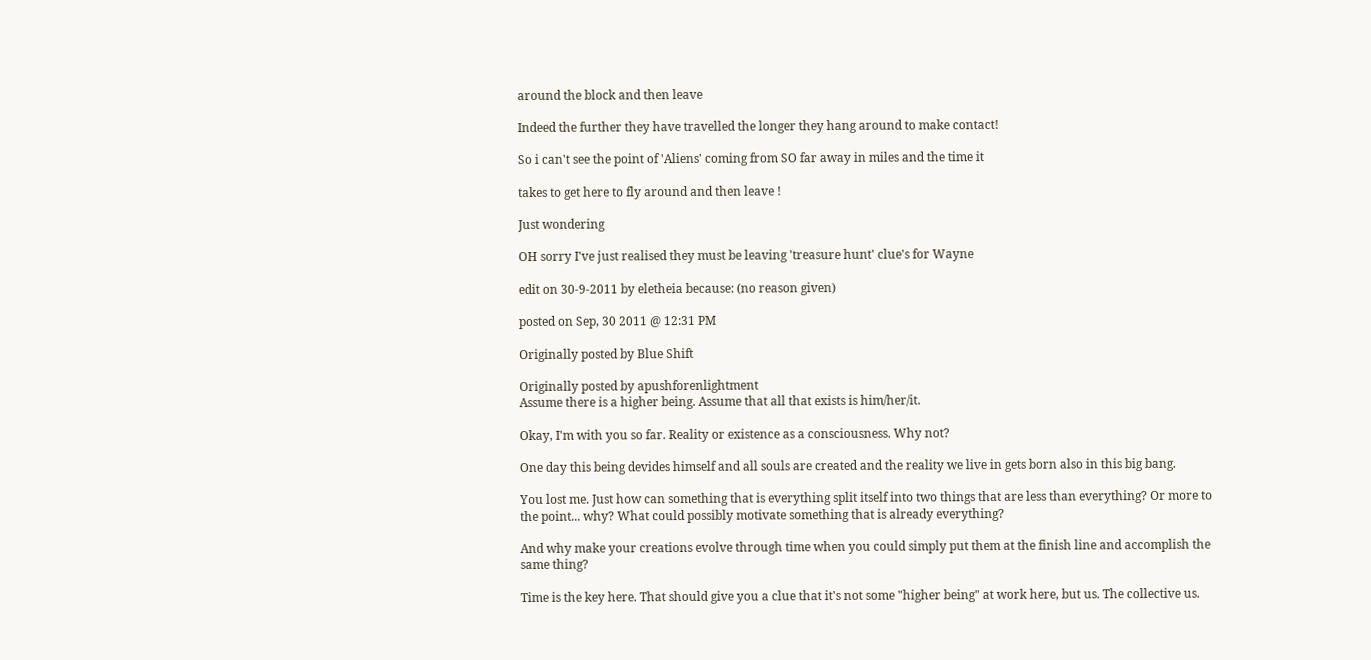around the block and then leave

Indeed the further they have travelled the longer they hang around to make contact!

So i can't see the point of 'Aliens' coming from SO far away in miles and the time it

takes to get here to fly around and then leave !

Just wondering

OH sorry I've just realised they must be leaving 'treasure hunt' clue's for Wayne

edit on 30-9-2011 by eletheia because: (no reason given)

posted on Sep, 30 2011 @ 12:31 PM

Originally posted by Blue Shift

Originally posted by apushforenlightment
Assume there is a higher being. Assume that all that exists is him/her/it.

Okay, I'm with you so far. Reality or existence as a consciousness. Why not?

One day this being devides himself and all souls are created and the reality we live in gets born also in this big bang.

You lost me. Just how can something that is everything split itself into two things that are less than everything? Or more to the point... why? What could possibly motivate something that is already everything?

And why make your creations evolve through time when you could simply put them at the finish line and accomplish the same thing?

Time is the key here. That should give you a clue that it's not some "higher being" at work here, but us. The collective us.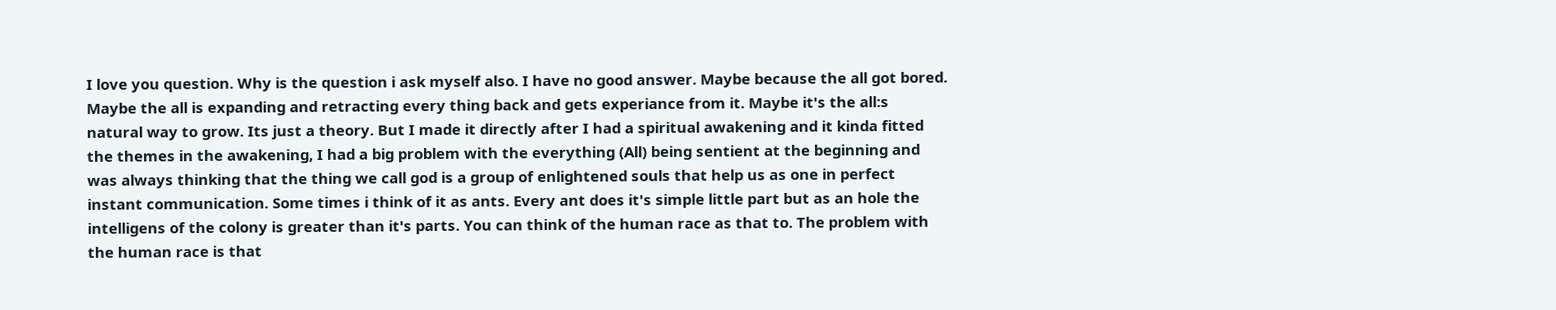I love you question. Why is the question i ask myself also. I have no good answer. Maybe because the all got bored. Maybe the all is expanding and retracting every thing back and gets experiance from it. Maybe it's the all:s natural way to grow. Its just a theory. But I made it directly after I had a spiritual awakening and it kinda fitted the themes in the awakening, I had a big problem with the everything (All) being sentient at the beginning and was always thinking that the thing we call god is a group of enlightened souls that help us as one in perfect instant communication. Some times i think of it as ants. Every ant does it's simple little part but as an hole the intelligens of the colony is greater than it's parts. You can think of the human race as that to. The problem with the human race is that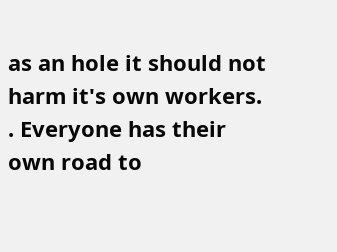as an hole it should not harm it's own workers.
. Everyone has their own road to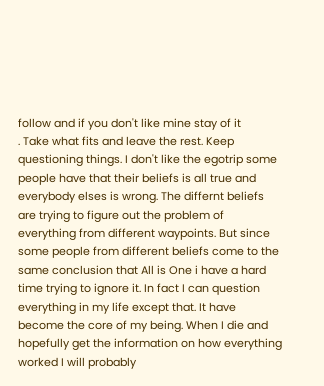follow and if you don't like mine stay of it
. Take what fits and leave the rest. Keep questioning things. I don't like the egotrip some people have that their beliefs is all true and everybody elses is wrong. The differnt beliefs are trying to figure out the problem of everything from different waypoints. But since some people from different beliefs come to the same conclusion that All is One i have a hard time trying to ignore it. In fact I can question everything in my life except that. It have become the core of my being. When I die and hopefully get the information on how everything worked I will probably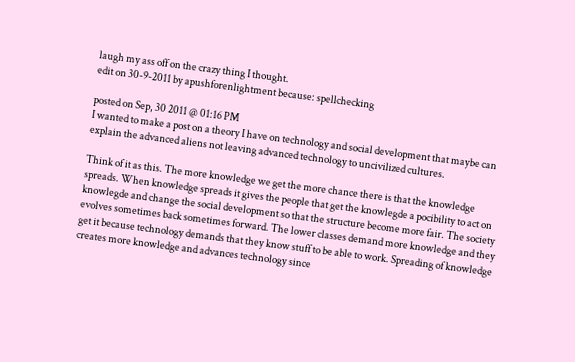laugh my ass off on the crazy thing I thought.
edit on 30-9-2011 by apushforenlightment because: spellchecking

posted on Sep, 30 2011 @ 01:16 PM
I wanted to make a post on a theory I have on technology and social development that maybe can explain the advanced aliens not leaving advanced technology to uncivilized cultures.

Think of it as this. The more knowledge we get the more chance there is that the knowledge spreads. When knowledge spreads it gives the people that get the knowlegde a pocibility to act on knowlegde and change the social development so that the structure become more fair. The society evolves sometimes back sometimes forward. The lower classes demand more knowledge and they get it because technology demands that they know stuff to be able to work. Spreading of knowledge creates more knowledge and advances technology since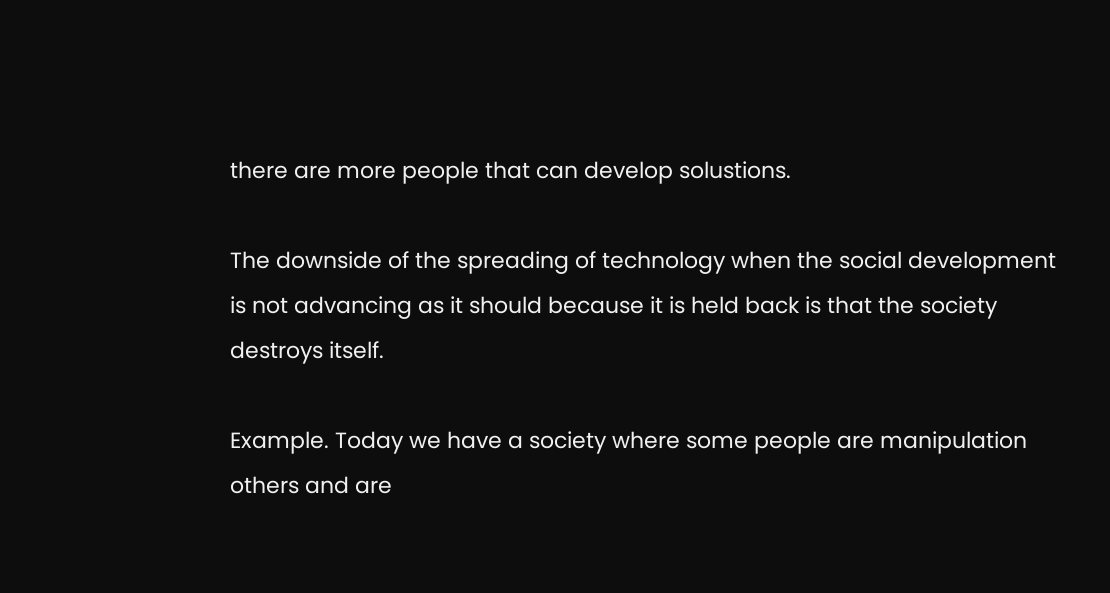there are more people that can develop solustions.

The downside of the spreading of technology when the social development is not advancing as it should because it is held back is that the society destroys itself.

Example. Today we have a society where some people are manipulation others and are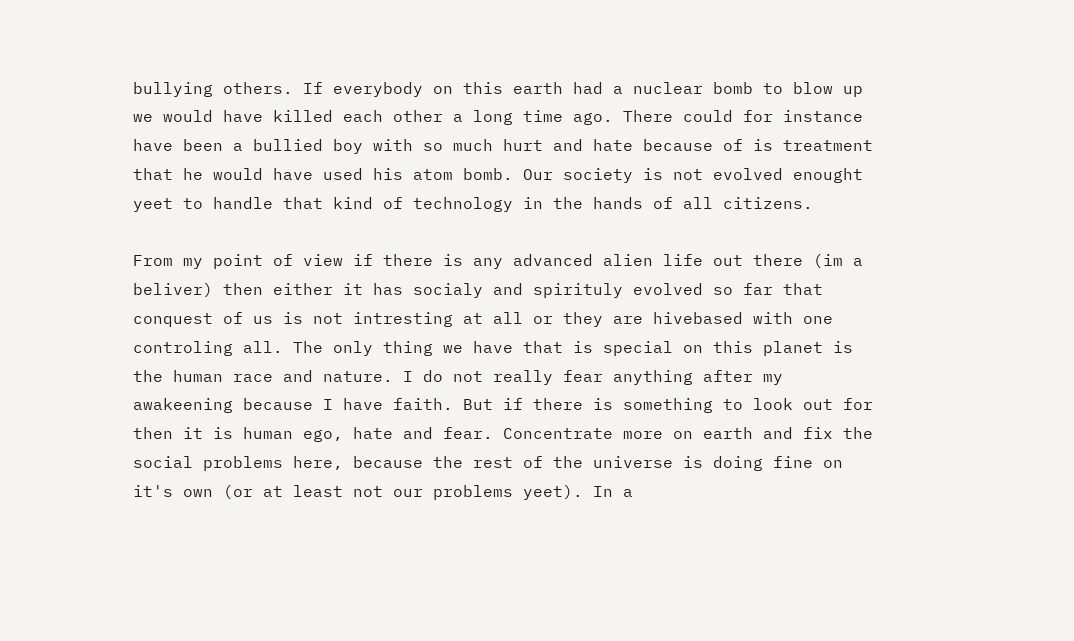bullying others. If everybody on this earth had a nuclear bomb to blow up we would have killed each other a long time ago. There could for instance have been a bullied boy with so much hurt and hate because of is treatment that he would have used his atom bomb. Our society is not evolved enought yeet to handle that kind of technology in the hands of all citizens.

From my point of view if there is any advanced alien life out there (im a beliver) then either it has socialy and spirituly evolved so far that conquest of us is not intresting at all or they are hivebased with one controling all. The only thing we have that is special on this planet is the human race and nature. I do not really fear anything after my awakeening because I have faith. But if there is something to look out for then it is human ego, hate and fear. Concentrate more on earth and fix the social problems here, because the rest of the universe is doing fine on it's own (or at least not our problems yeet). In a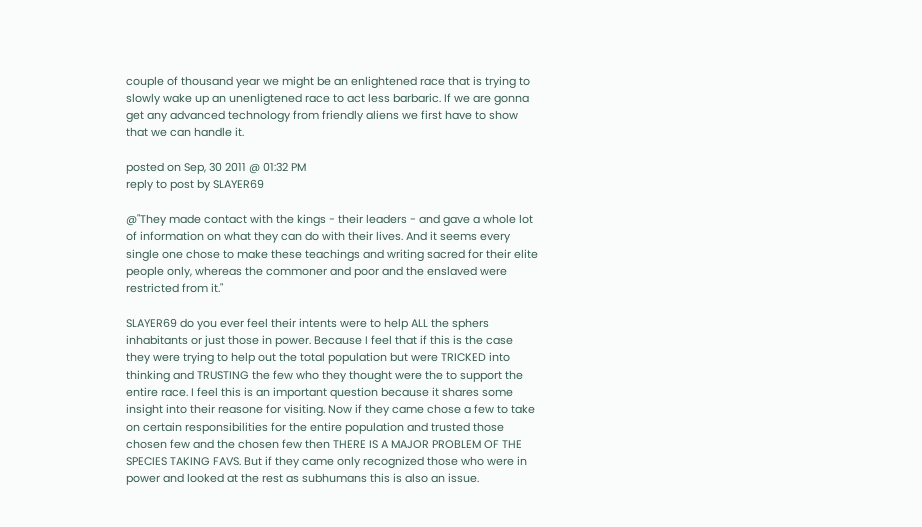couple of thousand year we might be an enlightened race that is trying to slowly wake up an unenligtened race to act less barbaric. If we are gonna get any advanced technology from friendly aliens we first have to show that we can handle it.

posted on Sep, 30 2011 @ 01:32 PM
reply to post by SLAYER69

@"They made contact with the kings - their leaders - and gave a whole lot of information on what they can do with their lives. And it seems every single one chose to make these teachings and writing sacred for their elite people only, whereas the commoner and poor and the enslaved were restricted from it."

SLAYER69 do you ever feel their intents were to help ALL the sphers inhabitants or just those in power. Because I feel that if this is the case they were trying to help out the total population but were TRICKED into thinking and TRUSTING the few who they thought were the to support the entire race. I feel this is an important question because it shares some insight into their reasone for visiting. Now if they came chose a few to take on certain responsibilities for the entire population and trusted those chosen few and the chosen few then THERE IS A MAJOR PROBLEM OF THE SPECIES TAKING FAVS. But if they came only recognized those who were in power and looked at the rest as subhumans this is also an issue.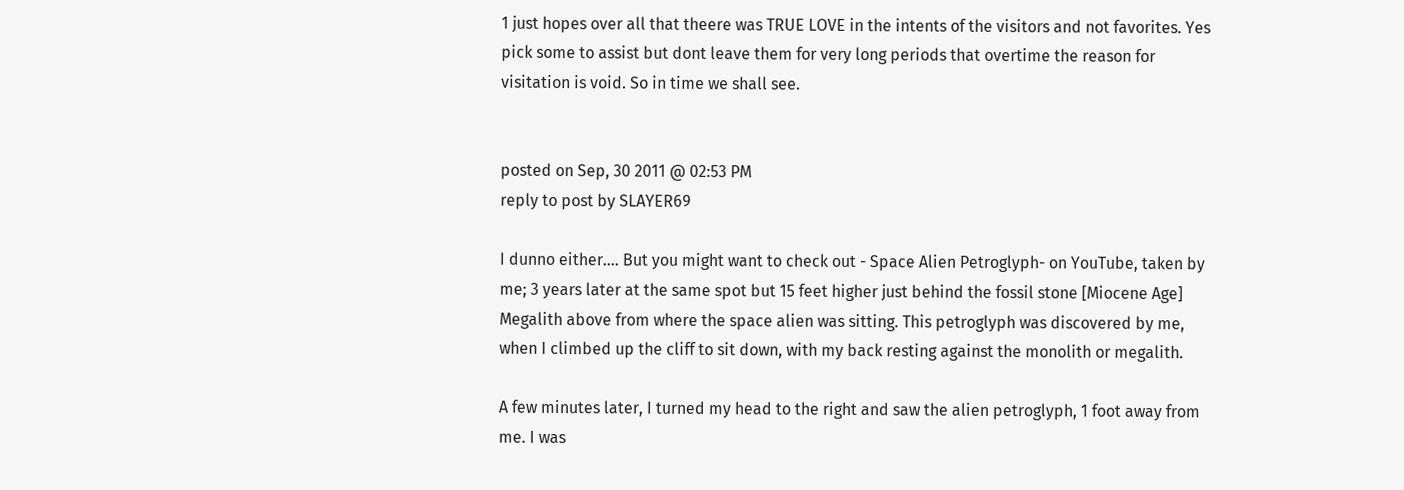1 just hopes over all that theere was TRUE LOVE in the intents of the visitors and not favorites. Yes pick some to assist but dont leave them for very long periods that overtime the reason for visitation is void. So in time we shall see.


posted on Sep, 30 2011 @ 02:53 PM
reply to post by SLAYER69

I dunno either.... But you might want to check out - Space Alien Petroglyph- on YouTube, taken by me; 3 years later at the same spot but 15 feet higher just behind the fossil stone [Miocene Age] Megalith above from where the space alien was sitting. This petroglyph was discovered by me, when I climbed up the cliff to sit down, with my back resting against the monolith or megalith.

A few minutes later, I turned my head to the right and saw the alien petroglyph, 1 foot away from me. I was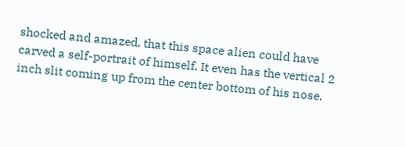shocked and amazed, that this space alien could have carved a self-portrait of himself. It even has the vertical 2 inch slit coming up from the center bottom of his nose.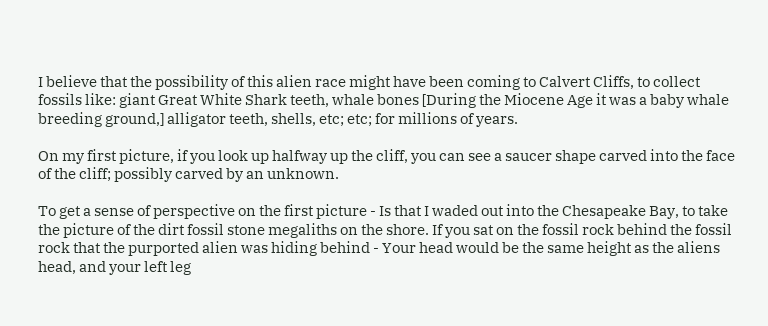I believe that the possibility of this alien race might have been coming to Calvert Cliffs, to collect fossils like: giant Great White Shark teeth, whale bones [During the Miocene Age it was a baby whale breeding ground,] alligator teeth, shells, etc; etc; for millions of years.

On my first picture, if you look up halfway up the cliff, you can see a saucer shape carved into the face of the cliff; possibly carved by an unknown.

To get a sense of perspective on the first picture - Is that I waded out into the Chesapeake Bay, to take the picture of the dirt fossil stone megaliths on the shore. If you sat on the fossil rock behind the fossil rock that the purported alien was hiding behind - Your head would be the same height as the aliens head, and your left leg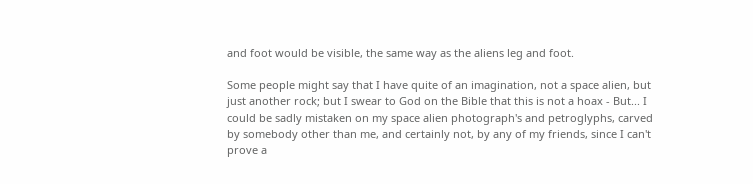and foot would be visible, the same way as the aliens leg and foot.

Some people might say that I have quite of an imagination, not a space alien, but just another rock; but I swear to God on the Bible that this is not a hoax - But... I could be sadly mistaken on my space alien photograph's and petroglyphs, carved by somebody other than me, and certainly not, by any of my friends, since I can't prove a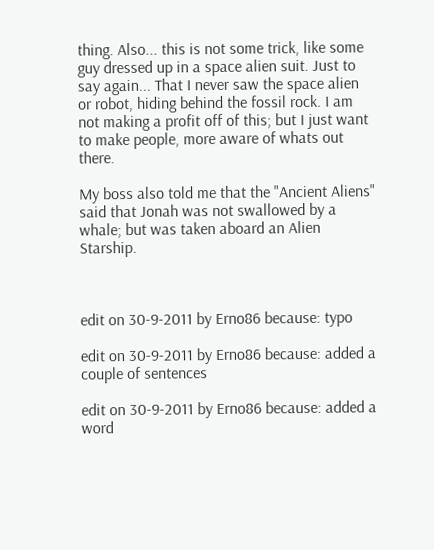thing. Also... this is not some trick, like some guy dressed up in a space alien suit. Just to say again... That I never saw the space alien or robot, hiding behind the fossil rock. I am not making a profit off of this; but I just want to make people, more aware of whats out there.

My boss also told me that the "Ancient Aliens" said that Jonah was not swallowed by a whale; but was taken aboard an Alien Starship.



edit on 30-9-2011 by Erno86 because: typo

edit on 30-9-2011 by Erno86 because: added a couple of sentences

edit on 30-9-2011 by Erno86 because: added a word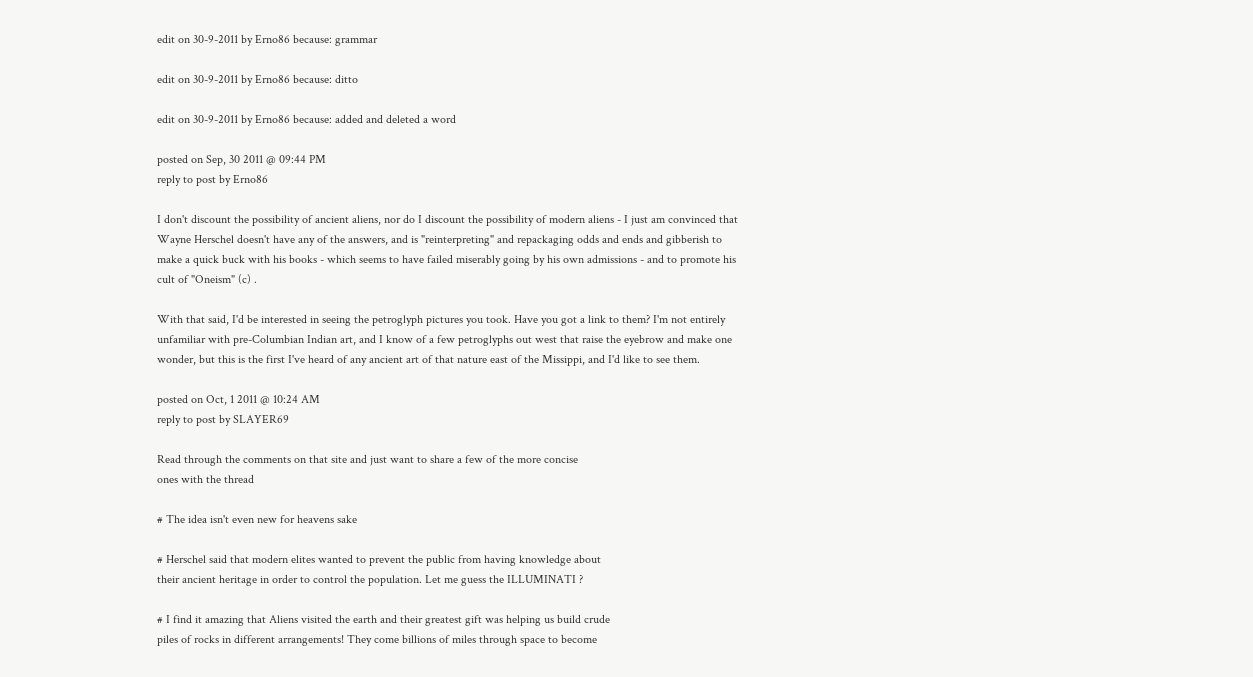edit on 30-9-2011 by Erno86 because: grammar

edit on 30-9-2011 by Erno86 because: ditto

edit on 30-9-2011 by Erno86 because: added and deleted a word

posted on Sep, 30 2011 @ 09:44 PM
reply to post by Erno86

I don't discount the possibility of ancient aliens, nor do I discount the possibility of modern aliens - I just am convinced that Wayne Herschel doesn't have any of the answers, and is "reinterpreting" and repackaging odds and ends and gibberish to make a quick buck with his books - which seems to have failed miserably going by his own admissions - and to promote his cult of "Oneism" (c) .

With that said, I'd be interested in seeing the petroglyph pictures you took. Have you got a link to them? I'm not entirely unfamiliar with pre-Columbian Indian art, and I know of a few petroglyphs out west that raise the eyebrow and make one wonder, but this is the first I've heard of any ancient art of that nature east of the Missippi, and I'd like to see them.

posted on Oct, 1 2011 @ 10:24 AM
reply to post by SLAYER69

Read through the comments on that site and just want to share a few of the more concise
ones with the thread

# The idea isn't even new for heavens sake

# Herschel said that modern elites wanted to prevent the public from having knowledge about
their ancient heritage in order to control the population. Let me guess the ILLUMINATI ?

# I find it amazing that Aliens visited the earth and their greatest gift was helping us build crude
piles of rocks in different arrangements! They come billions of miles through space to become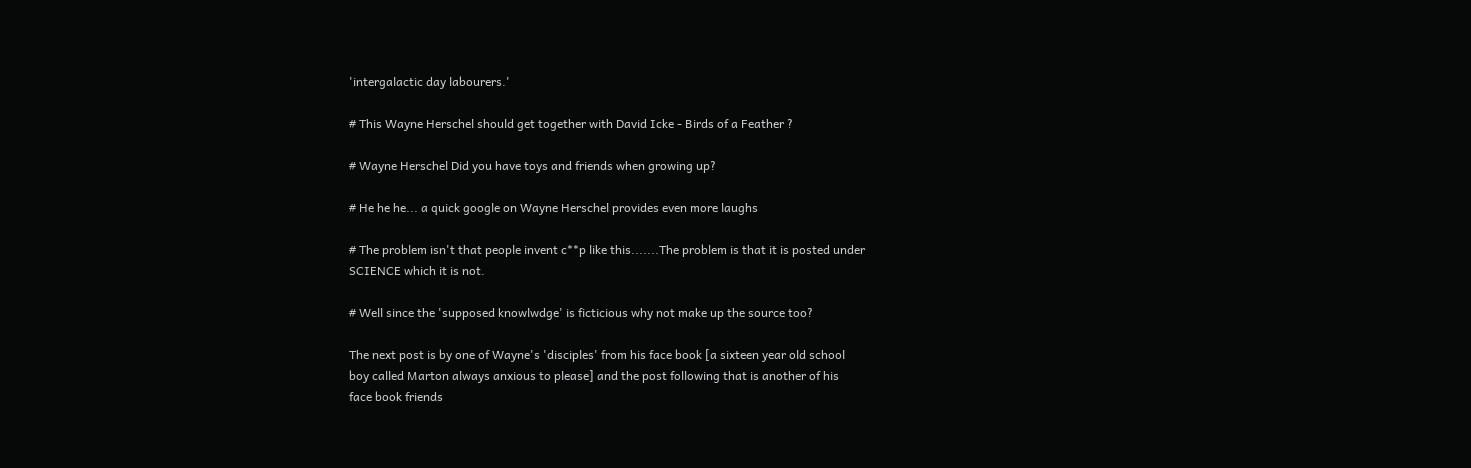'intergalactic day labourers.'

# This Wayne Herschel should get together with David Icke - Birds of a Feather ?

# Wayne Herschel Did you have toys and friends when growing up?

# He he he... a quick google on Wayne Herschel provides even more laughs

# The problem isn't that people invent c**p like this.......The problem is that it is posted under
SCIENCE which it is not.

# Well since the 'supposed knowlwdge' is ficticious why not make up the source too?

The next post is by one of Wayne's 'disciples' from his face book [a sixteen year old school
boy called Marton always anxious to please] and the post following that is another of his
face book friends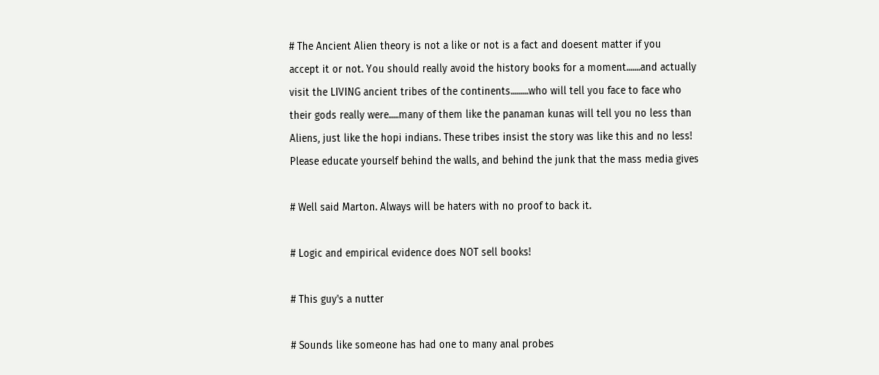# The Ancient Alien theory is not a like or not is a fact and doesent matter if you
accept it or not. You should really avoid the history books for a moment.......and actually
visit the LIVING ancient tribes of the continents.........who will tell you face to face who
their gods really were.....many of them like the panaman kunas will tell you no less than
Aliens, just like the hopi indians. These tribes insist the story was like this and no less!
Please educate yourself behind the walls, and behind the junk that the mass media gives

# Well said Marton. Always will be haters with no proof to back it.

# Logic and empirical evidence does NOT sell books!

# This guy's a nutter

# Sounds like someone has had one to many anal probes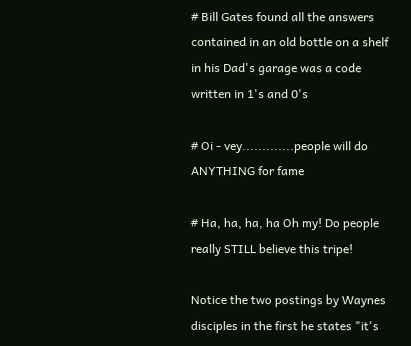# Bill Gates found all the answers contained in an old bottle on a shelf in his Dad's garage was a code written in 1's and 0's

# Oi - vey.............people will do ANYTHING for fame

# Ha, ha, ha, ha Oh my! Do people really STILL believe this tripe!

Notice the two postings by Waynes disciples in the first he states "it's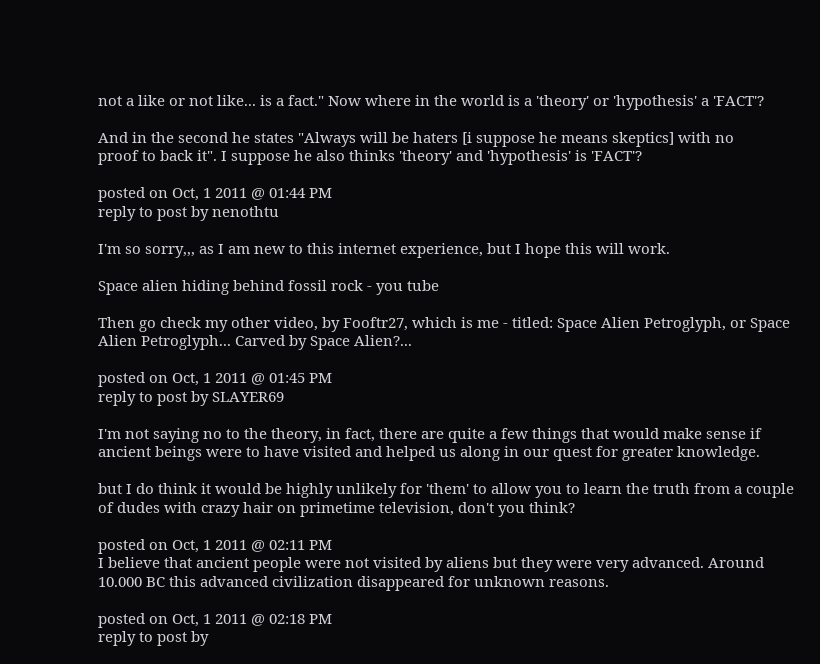not a like or not like... is a fact." Now where in the world is a 'theory' or 'hypothesis' a 'FACT'?

And in the second he states "Always will be haters [i suppose he means skeptics] with no
proof to back it". I suppose he also thinks 'theory' and 'hypothesis' is 'FACT'?

posted on Oct, 1 2011 @ 01:44 PM
reply to post by nenothtu

I'm so sorry,,, as I am new to this internet experience, but I hope this will work.

Space alien hiding behind fossil rock - you tube

Then go check my other video, by Fooftr27, which is me - titled: Space Alien Petroglyph, or Space Alien Petroglyph... Carved by Space Alien?...

posted on Oct, 1 2011 @ 01:45 PM
reply to post by SLAYER69

I'm not saying no to the theory, in fact, there are quite a few things that would make sense if ancient beings were to have visited and helped us along in our quest for greater knowledge.

but I do think it would be highly unlikely for 'them' to allow you to learn the truth from a couple of dudes with crazy hair on primetime television, don't you think?

posted on Oct, 1 2011 @ 02:11 PM
I believe that ancient people were not visited by aliens but they were very advanced. Around 10.000 BC this advanced civilization disappeared for unknown reasons.

posted on Oct, 1 2011 @ 02:18 PM
reply to post by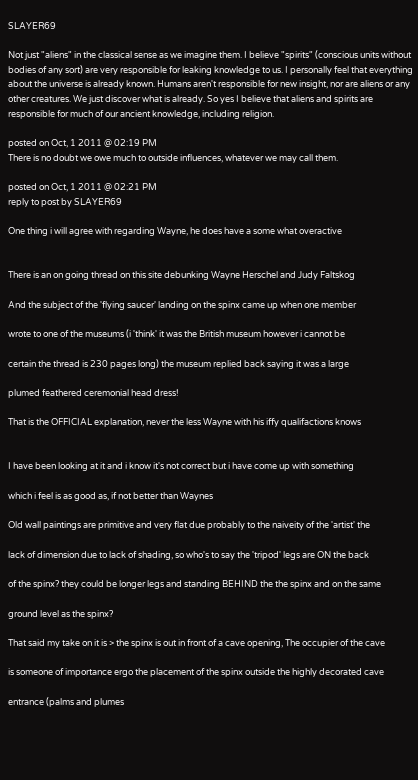SLAYER69

Not just "aliens" in the classical sense as we imagine them. I believe "spirits" (conscious units without bodies of any sort) are very responsible for leaking knowledge to us. I personally feel that everything about the universe is already known. Humans aren't responsible for new insight, nor are aliens or any other creatures. We just discover what is already. So yes I believe that aliens and spirits are responsible for much of our ancient knowledge, including religion.

posted on Oct, 1 2011 @ 02:19 PM
There is no doubt we owe much to outside influences, whatever we may call them.

posted on Oct, 1 2011 @ 02:21 PM
reply to post by SLAYER69

One thing i will agree with regarding Wayne, he does have a some what overactive


There is an on going thread on this site debunking Wayne Herschel and Judy Faltskog

And the subject of the 'flying saucer' landing on the spinx came up when one member

wrote to one of the museums (i 'think' it was the British museum however i cannot be

certain the thread is 230 pages long) the museum replied back saying it was a large

plumed feathered ceremonial head dress!

That is the OFFICIAL explanation, never the less Wayne with his iffy qualifactions knows


I have been looking at it and i know it's not correct but i have come up with something

which i feel is as good as, if not better than Waynes

Old wall paintings are primitive and very flat due probably to the naiveity of the 'artist' the

lack of dimension due to lack of shading, so who's to say the 'tripod' legs are ON the back

of the spinx? they could be longer legs and standing BEHIND the the spinx and on the same

ground level as the spinx?

That said my take on it is > the spinx is out in front of a cave opening, The occupier of the cave

is someone of importance ergo the placement of the spinx outside the highly decorated cave

entrance (palms and plumes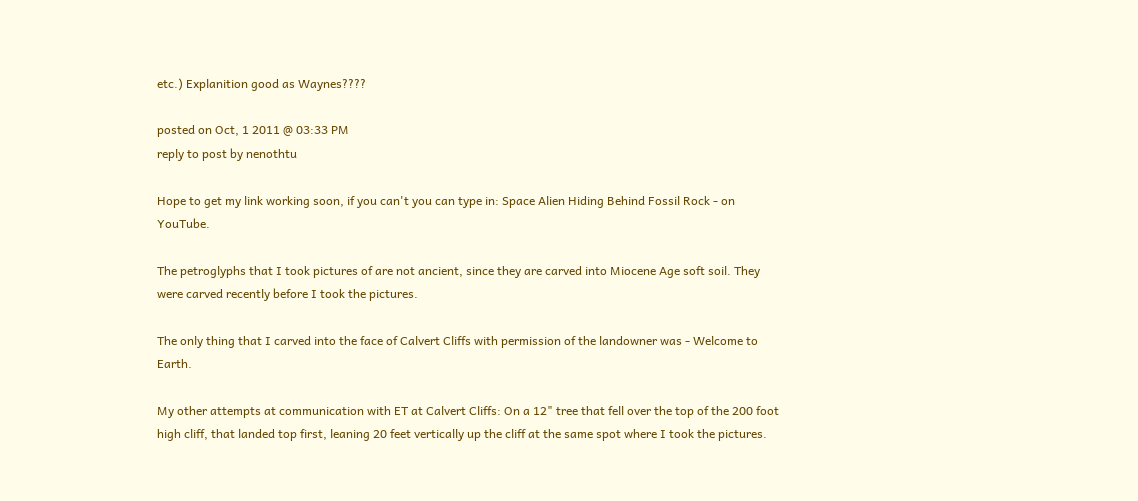etc.) Explanition good as Waynes????

posted on Oct, 1 2011 @ 03:33 PM
reply to post by nenothtu

Hope to get my link working soon, if you can't you can type in: Space Alien Hiding Behind Fossil Rock - on YouTube.

The petroglyphs that I took pictures of are not ancient, since they are carved into Miocene Age soft soil. They were carved recently before I took the pictures.

The only thing that I carved into the face of Calvert Cliffs with permission of the landowner was - Welcome to Earth.

My other attempts at communication with ET at Calvert Cliffs: On a 12" tree that fell over the top of the 200 foot high cliff, that landed top first, leaning 20 feet vertically up the cliff at the same spot where I took the pictures.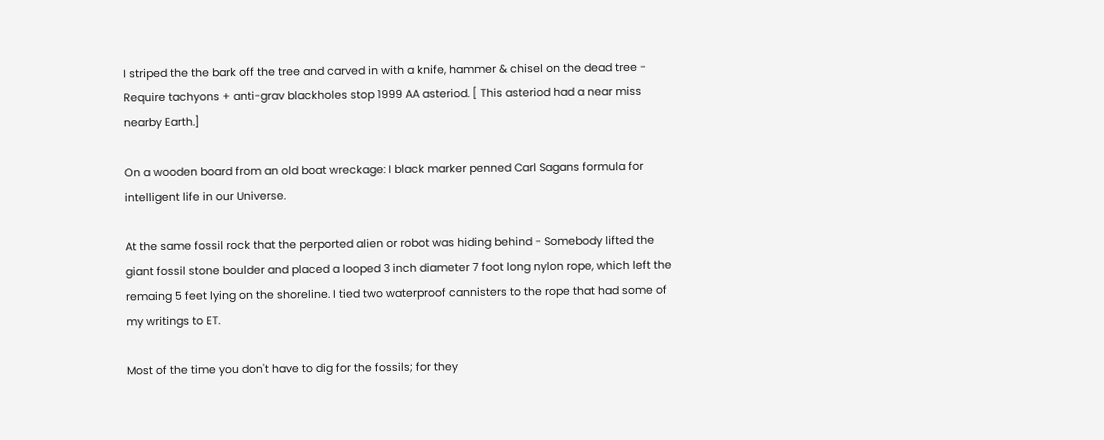I striped the the bark off the tree and carved in with a knife, hammer & chisel on the dead tree - Require tachyons + anti-grav blackholes stop 1999 AA asteriod. [ This asteriod had a near miss nearby Earth.]

On a wooden board from an old boat wreckage: I black marker penned Carl Sagans formula for intelligent life in our Universe.

At the same fossil rock that the perported alien or robot was hiding behind - Somebody lifted the giant fossil stone boulder and placed a looped 3 inch diameter 7 foot long nylon rope, which left the remaing 5 feet lying on the shoreline. I tied two waterproof cannisters to the rope that had some of my writings to ET.

Most of the time you don't have to dig for the fossils; for they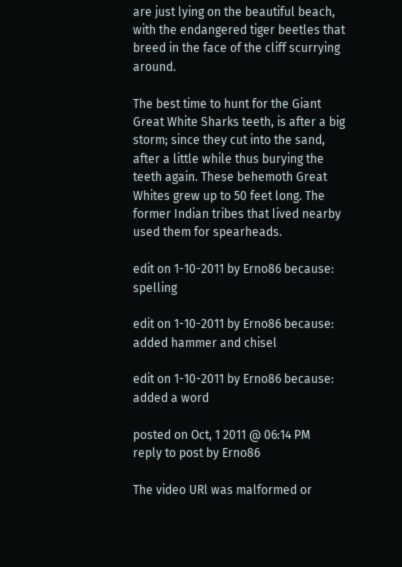are just lying on the beautiful beach, with the endangered tiger beetles that breed in the face of the cliff scurrying around.

The best time to hunt for the Giant Great White Sharks teeth, is after a big storm; since they cut into the sand, after a little while thus burying the teeth again. These behemoth Great Whites grew up to 50 feet long. The former Indian tribes that lived nearby used them for spearheads.

edit on 1-10-2011 by Erno86 because: spelling

edit on 1-10-2011 by Erno86 because: added hammer and chisel

edit on 1-10-2011 by Erno86 because: added a word

posted on Oct, 1 2011 @ 06:14 PM
reply to post by Erno86

The video URl was malformed or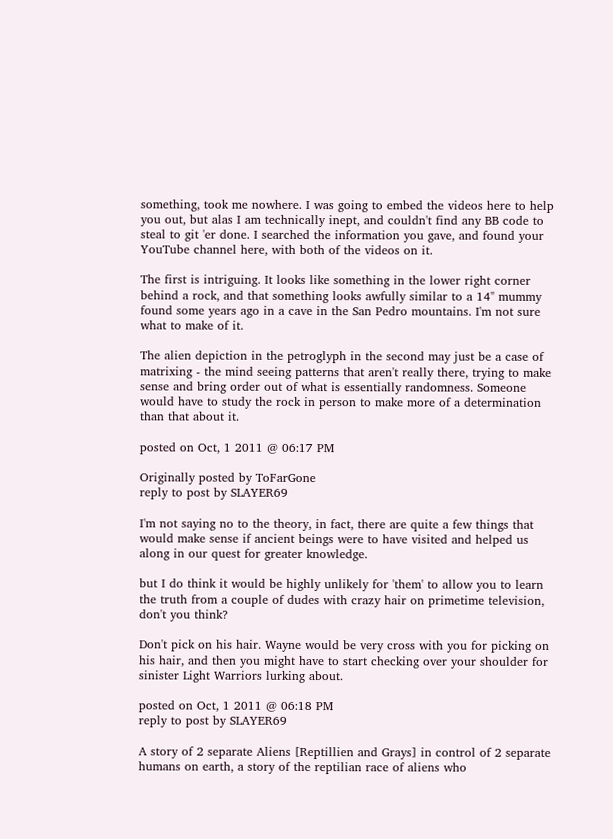something, took me nowhere. I was going to embed the videos here to help you out, but alas I am technically inept, and couldn't find any BB code to steal to git 'er done. I searched the information you gave, and found your YouTube channel here, with both of the videos on it.

The first is intriguing. It looks like something in the lower right corner behind a rock, and that something looks awfully similar to a 14" mummy found some years ago in a cave in the San Pedro mountains. I'm not sure what to make of it.

The alien depiction in the petroglyph in the second may just be a case of matrixing - the mind seeing patterns that aren't really there, trying to make sense and bring order out of what is essentially randomness. Someone would have to study the rock in person to make more of a determination than that about it.

posted on Oct, 1 2011 @ 06:17 PM

Originally posted by ToFarGone
reply to post by SLAYER69

I'm not saying no to the theory, in fact, there are quite a few things that would make sense if ancient beings were to have visited and helped us along in our quest for greater knowledge.

but I do think it would be highly unlikely for 'them' to allow you to learn the truth from a couple of dudes with crazy hair on primetime television, don't you think?

Don't pick on his hair. Wayne would be very cross with you for picking on his hair, and then you might have to start checking over your shoulder for sinister Light Warriors lurking about.

posted on Oct, 1 2011 @ 06:18 PM
reply to post by SLAYER69

A story of 2 separate Aliens [Reptillien and Grays] in control of 2 separate humans on earth, a story of the reptilian race of aliens who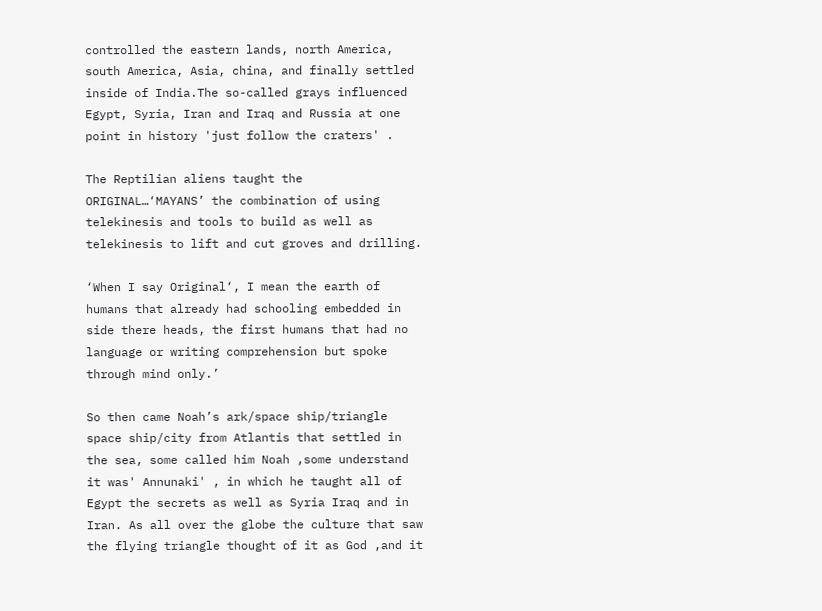controlled the eastern lands, north America, south America, Asia, china, and finally settled inside of India.The so-called grays influenced Egypt, Syria, Iran and Iraq and Russia at one point in history 'just follow the craters' .

The Reptilian aliens taught the ORIGINAL…‘MAYANS’ the combination of using telekinesis and tools to build as well as telekinesis to lift and cut groves and drilling.

‘When I say Original‘, I mean the earth of humans that already had schooling embedded in side there heads, the first humans that had no language or writing comprehension but spoke through mind only.’

So then came Noah’s ark/space ship/triangle space ship/city from Atlantis that settled in the sea, some called him Noah ,some understand it was' Annunaki' , in which he taught all of Egypt the secrets as well as Syria Iraq and in Iran. As all over the globe the culture that saw the flying triangle thought of it as God ,and it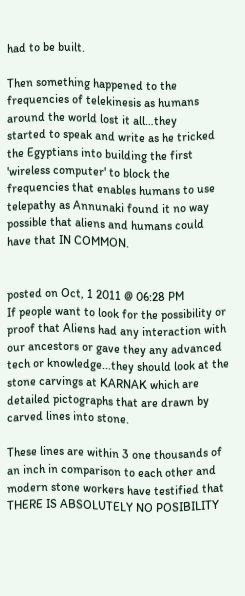had to be built.

Then something happened to the frequencies of telekinesis as humans around the world lost it all…they
started to speak and write as he tricked the Egyptians into building the first 'wireless computer' to block the frequencies that enables humans to use telepathy as Annunaki found it no way possible that aliens and humans could have that IN COMMON.


posted on Oct, 1 2011 @ 06:28 PM
If people want to look for the possibility or proof that Aliens had any interaction with our ancestors or gave they any advanced tech or knowledge...they should look at the stone carvings at KARNAK which are detailed pictographs that are drawn by carved lines into stone.

These lines are within 3 one thousands of an inch in comparison to each other and modern stone workers have testified that THERE IS ABSOLUTELY NO POSIBILITY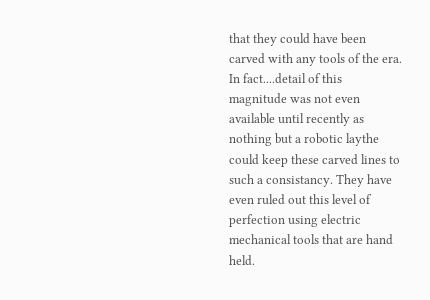that they could have been carved with any tools of the era. In fact....detail of this magnitude was not even available until recently as nothing but a robotic laythe could keep these carved lines to such a consistancy. They have even ruled out this level of perfection using electric mechanical tools that are hand held.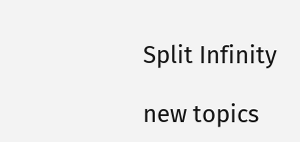Split Infinity

new topics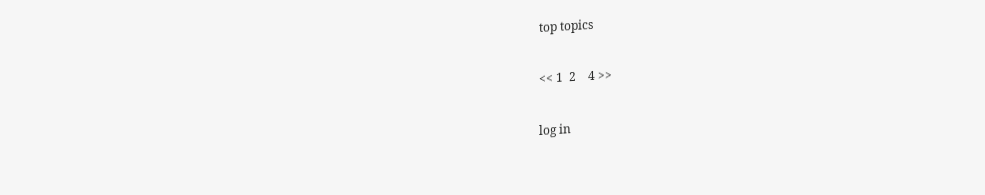top topics

<< 1  2    4 >>

log in